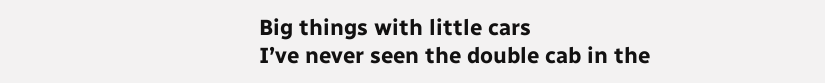Big things with little cars
I’ve never seen the double cab in the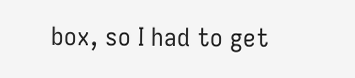box, so I had to get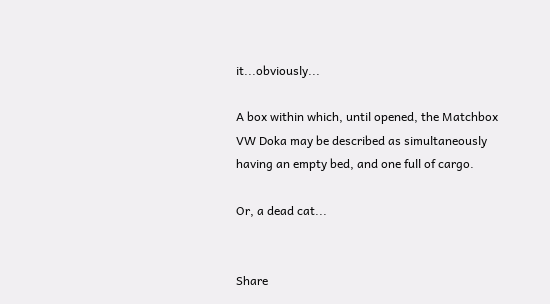it...obviously...

A box within which, until opened, the Matchbox VW Doka may be described as simultaneously having an empty bed, and one full of cargo.

Or, a dead cat...


Share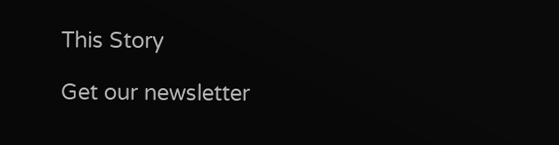This Story

Get our newsletter